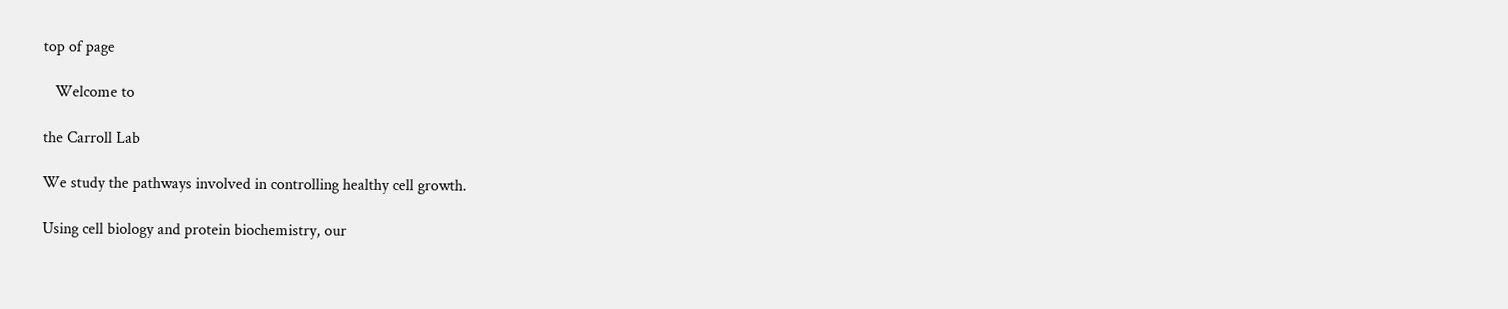top of page

   Welcome to

the Carroll Lab

We study the pathways involved in controlling healthy cell growth.

Using cell biology and protein biochemistry, our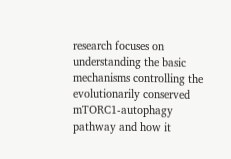research focuses on understanding the basic mechanisms controlling the evolutionarily conserved mTORC1-autophagy pathway and how it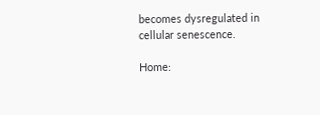becomes dysregulated in cellular senescence.

Home: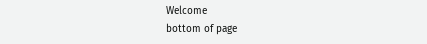Welcome
bottom of page